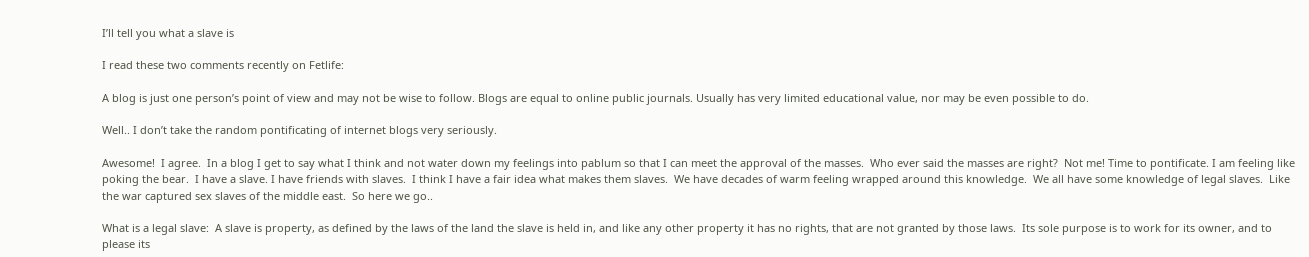I’ll tell you what a slave is

I read these two comments recently on Fetlife:

A blog is just one person’s point of view and may not be wise to follow. Blogs are equal to online public journals. Usually has very limited educational value, nor may be even possible to do.

Well.. I don’t take the random pontificating of internet blogs very seriously.

Awesome!  I agree.  In a blog I get to say what I think and not water down my feelings into pablum so that I can meet the approval of the masses.  Who ever said the masses are right?  Not me! Time to pontificate. I am feeling like poking the bear.  I have a slave. I have friends with slaves.  I think I have a fair idea what makes them slaves.  We have decades of warm feeling wrapped around this knowledge.  We all have some knowledge of legal slaves.  Like the war captured sex slaves of the middle east.  So here we go..

What is a legal slave:  A slave is property, as defined by the laws of the land the slave is held in, and like any other property it has no rights, that are not granted by those laws.  Its sole purpose is to work for its owner, and to please its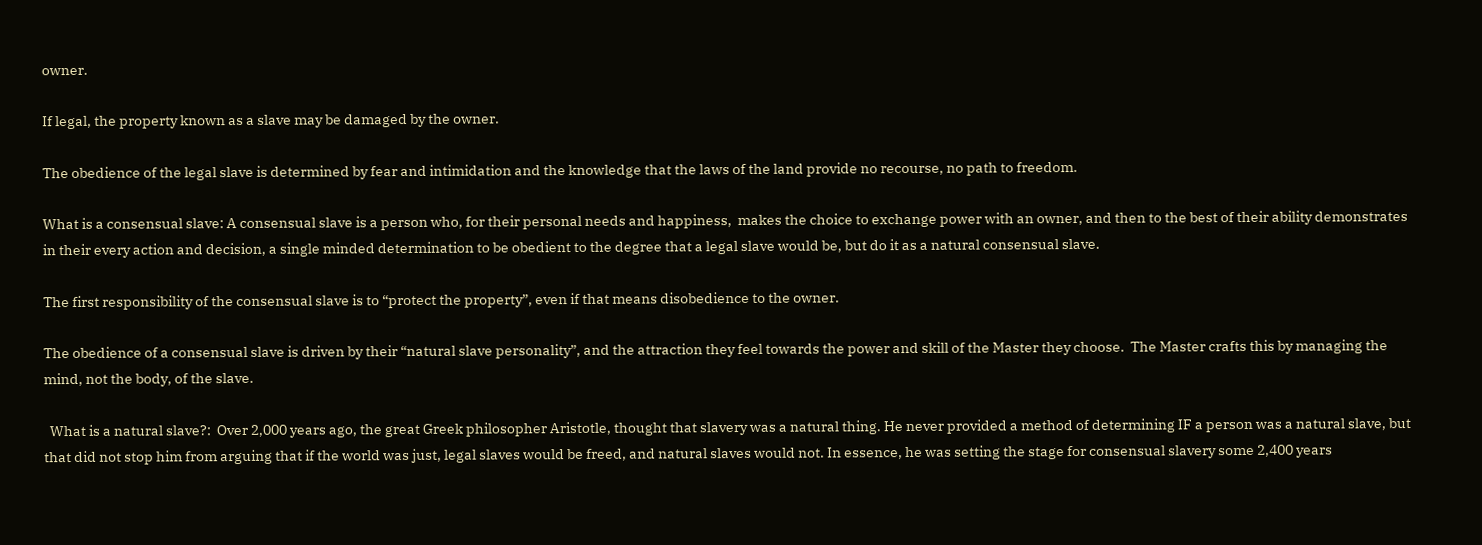owner.

If legal, the property known as a slave may be damaged by the owner.

The obedience of the legal slave is determined by fear and intimidation and the knowledge that the laws of the land provide no recourse, no path to freedom.

What is a consensual slave: A consensual slave is a person who, for their personal needs and happiness,  makes the choice to exchange power with an owner, and then to the best of their ability demonstrates in their every action and decision, a single minded determination to be obedient to the degree that a legal slave would be, but do it as a natural consensual slave.

The first responsibility of the consensual slave is to “protect the property”, even if that means disobedience to the owner.

The obedience of a consensual slave is driven by their “natural slave personality”, and the attraction they feel towards the power and skill of the Master they choose.  The Master crafts this by managing the mind, not the body, of the slave.

  What is a natural slave?:  Over 2,000 years ago, the great Greek philosopher Aristotle, thought that slavery was a natural thing. He never provided a method of determining IF a person was a natural slave, but that did not stop him from arguing that if the world was just, legal slaves would be freed, and natural slaves would not. In essence, he was setting the stage for consensual slavery some 2,400 years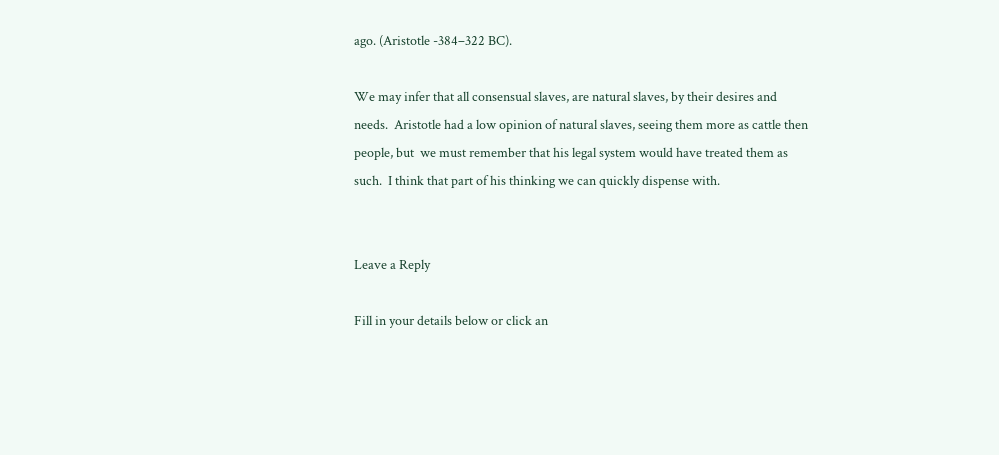ago. (Aristotle -384–322 BC).

We may infer that all consensual slaves, are natural slaves, by their desires and needs.  Aristotle had a low opinion of natural slaves, seeing them more as cattle then people, but  we must remember that his legal system would have treated them as such.  I think that part of his thinking we can quickly dispense with.


Leave a Reply

Fill in your details below or click an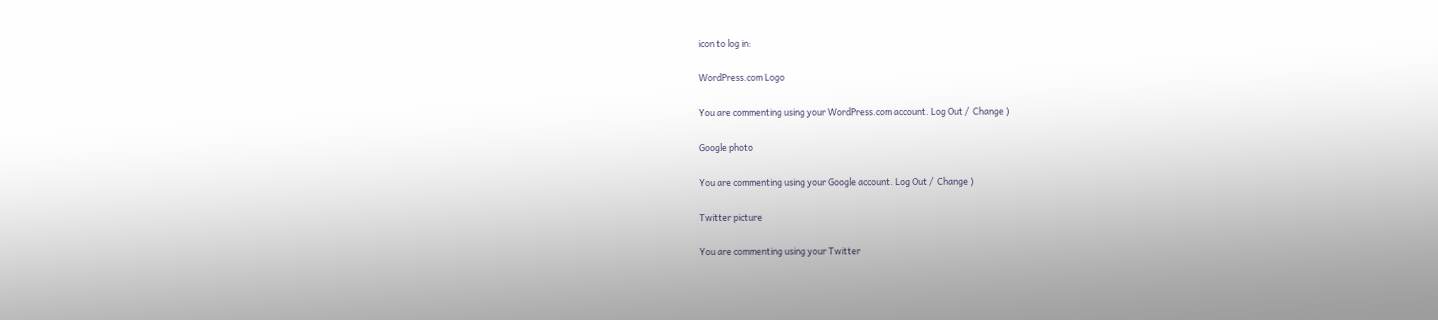icon to log in:

WordPress.com Logo

You are commenting using your WordPress.com account. Log Out /  Change )

Google photo

You are commenting using your Google account. Log Out /  Change )

Twitter picture

You are commenting using your Twitter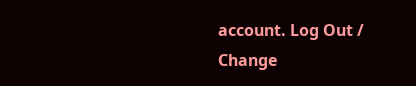account. Log Out /  Change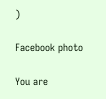)

Facebook photo

You are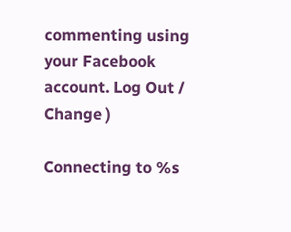commenting using your Facebook account. Log Out /  Change )

Connecting to %s